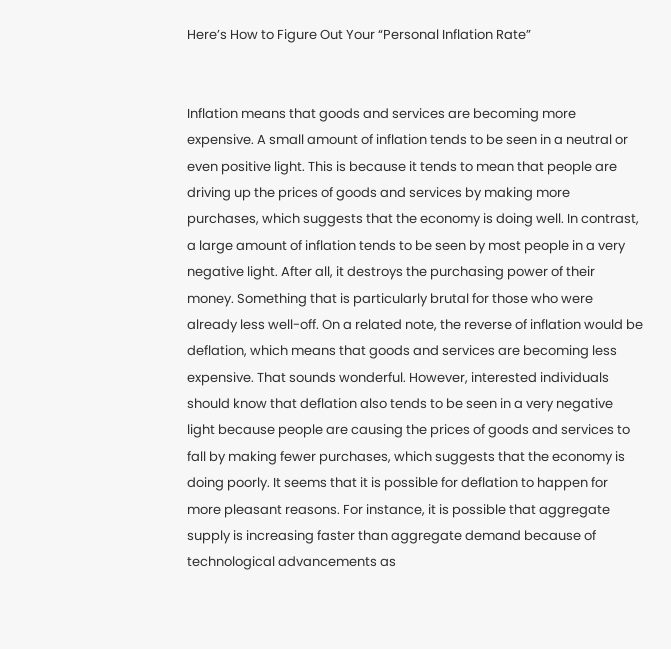Here’s How to Figure Out Your “Personal Inflation Rate”


Inflation means that goods and services are becoming more expensive. A small amount of inflation tends to be seen in a neutral or even positive light. This is because it tends to mean that people are driving up the prices of goods and services by making more purchases, which suggests that the economy is doing well. In contrast, a large amount of inflation tends to be seen by most people in a very negative light. After all, it destroys the purchasing power of their money. Something that is particularly brutal for those who were already less well-off. On a related note, the reverse of inflation would be deflation, which means that goods and services are becoming less expensive. That sounds wonderful. However, interested individuals should know that deflation also tends to be seen in a very negative light because people are causing the prices of goods and services to fall by making fewer purchases, which suggests that the economy is doing poorly. It seems that it is possible for deflation to happen for more pleasant reasons. For instance, it is possible that aggregate supply is increasing faster than aggregate demand because of technological advancements as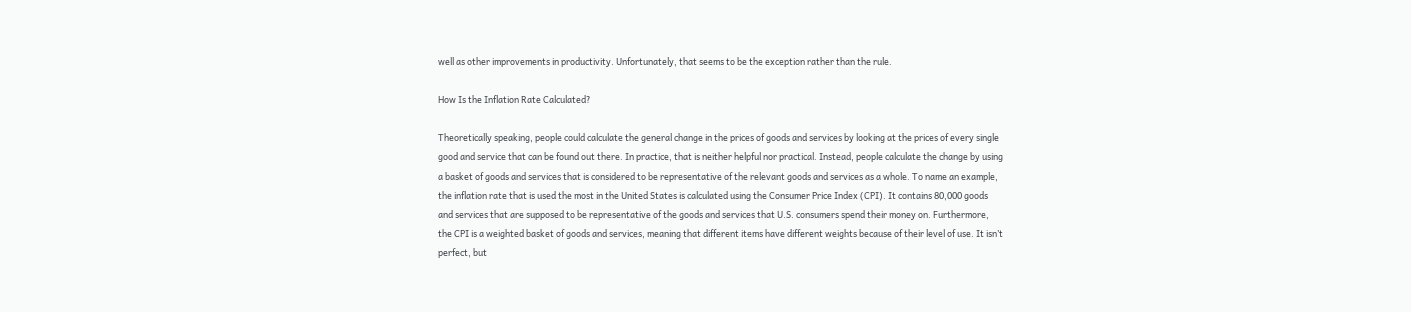well as other improvements in productivity. Unfortunately, that seems to be the exception rather than the rule.

How Is the Inflation Rate Calculated?

Theoretically speaking, people could calculate the general change in the prices of goods and services by looking at the prices of every single good and service that can be found out there. In practice, that is neither helpful nor practical. Instead, people calculate the change by using a basket of goods and services that is considered to be representative of the relevant goods and services as a whole. To name an example, the inflation rate that is used the most in the United States is calculated using the Consumer Price Index (CPI). It contains 80,000 goods and services that are supposed to be representative of the goods and services that U.S. consumers spend their money on. Furthermore, the CPI is a weighted basket of goods and services, meaning that different items have different weights because of their level of use. It isn’t perfect, but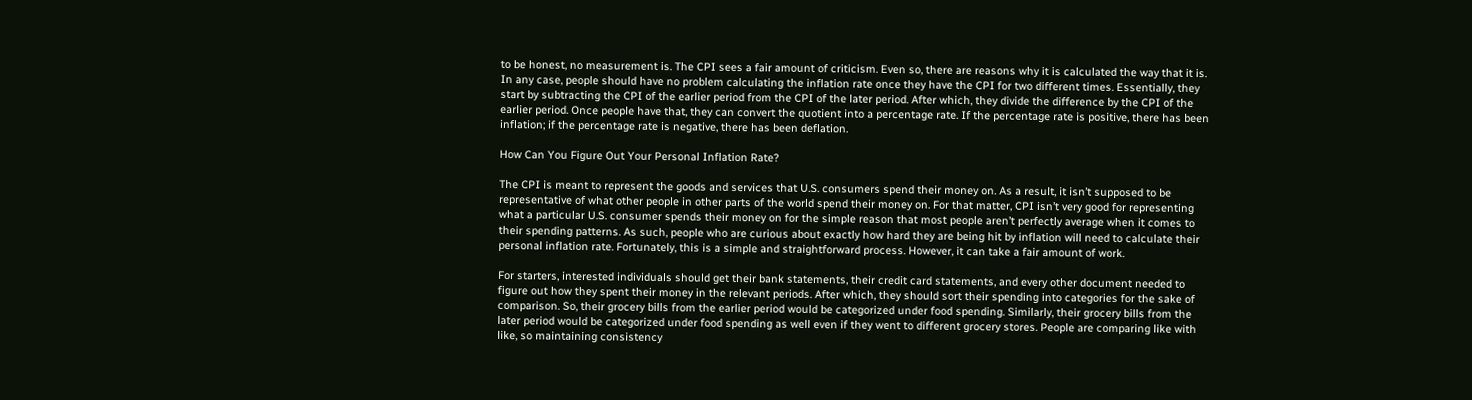to be honest, no measurement is. The CPI sees a fair amount of criticism. Even so, there are reasons why it is calculated the way that it is. In any case, people should have no problem calculating the inflation rate once they have the CPI for two different times. Essentially, they start by subtracting the CPI of the earlier period from the CPI of the later period. After which, they divide the difference by the CPI of the earlier period. Once people have that, they can convert the quotient into a percentage rate. If the percentage rate is positive, there has been inflation; if the percentage rate is negative, there has been deflation.

How Can You Figure Out Your Personal Inflation Rate?

The CPI is meant to represent the goods and services that U.S. consumers spend their money on. As a result, it isn’t supposed to be representative of what other people in other parts of the world spend their money on. For that matter, CPI isn’t very good for representing what a particular U.S. consumer spends their money on for the simple reason that most people aren’t perfectly average when it comes to their spending patterns. As such, people who are curious about exactly how hard they are being hit by inflation will need to calculate their personal inflation rate. Fortunately, this is a simple and straightforward process. However, it can take a fair amount of work.

For starters, interested individuals should get their bank statements, their credit card statements, and every other document needed to figure out how they spent their money in the relevant periods. After which, they should sort their spending into categories for the sake of comparison. So, their grocery bills from the earlier period would be categorized under food spending. Similarly, their grocery bills from the later period would be categorized under food spending as well even if they went to different grocery stores. People are comparing like with like, so maintaining consistency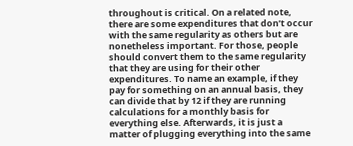throughout is critical. On a related note, there are some expenditures that don’t occur with the same regularity as others but are nonetheless important. For those, people should convert them to the same regularity that they are using for their other expenditures. To name an example, if they pay for something on an annual basis, they can divide that by 12 if they are running calculations for a monthly basis for everything else. Afterwards, it is just a matter of plugging everything into the same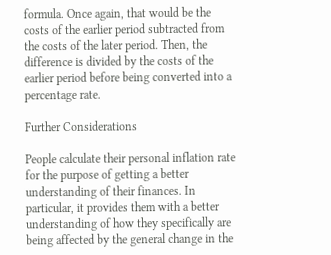formula. Once again, that would be the costs of the earlier period subtracted from the costs of the later period. Then, the difference is divided by the costs of the earlier period before being converted into a percentage rate.

Further Considerations

People calculate their personal inflation rate for the purpose of getting a better understanding of their finances. In particular, it provides them with a better understanding of how they specifically are being affected by the general change in the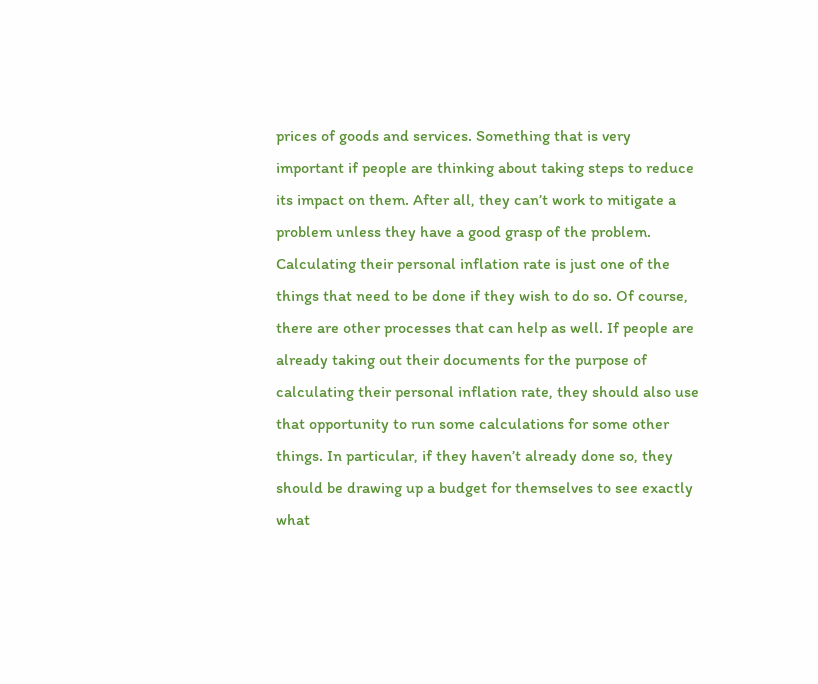prices of goods and services. Something that is very important if people are thinking about taking steps to reduce its impact on them. After all, they can’t work to mitigate a problem unless they have a good grasp of the problem. Calculating their personal inflation rate is just one of the things that need to be done if they wish to do so. Of course, there are other processes that can help as well. If people are already taking out their documents for the purpose of calculating their personal inflation rate, they should also use that opportunity to run some calculations for some other things. In particular, if they haven’t already done so, they should be drawing up a budget for themselves to see exactly what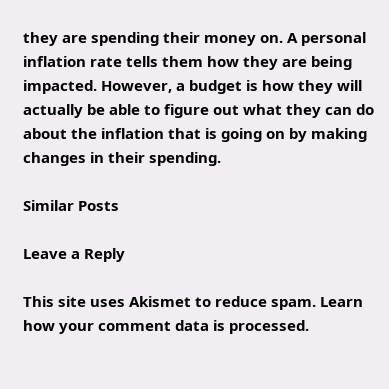they are spending their money on. A personal inflation rate tells them how they are being impacted. However, a budget is how they will actually be able to figure out what they can do about the inflation that is going on by making changes in their spending.

Similar Posts

Leave a Reply

This site uses Akismet to reduce spam. Learn how your comment data is processed.